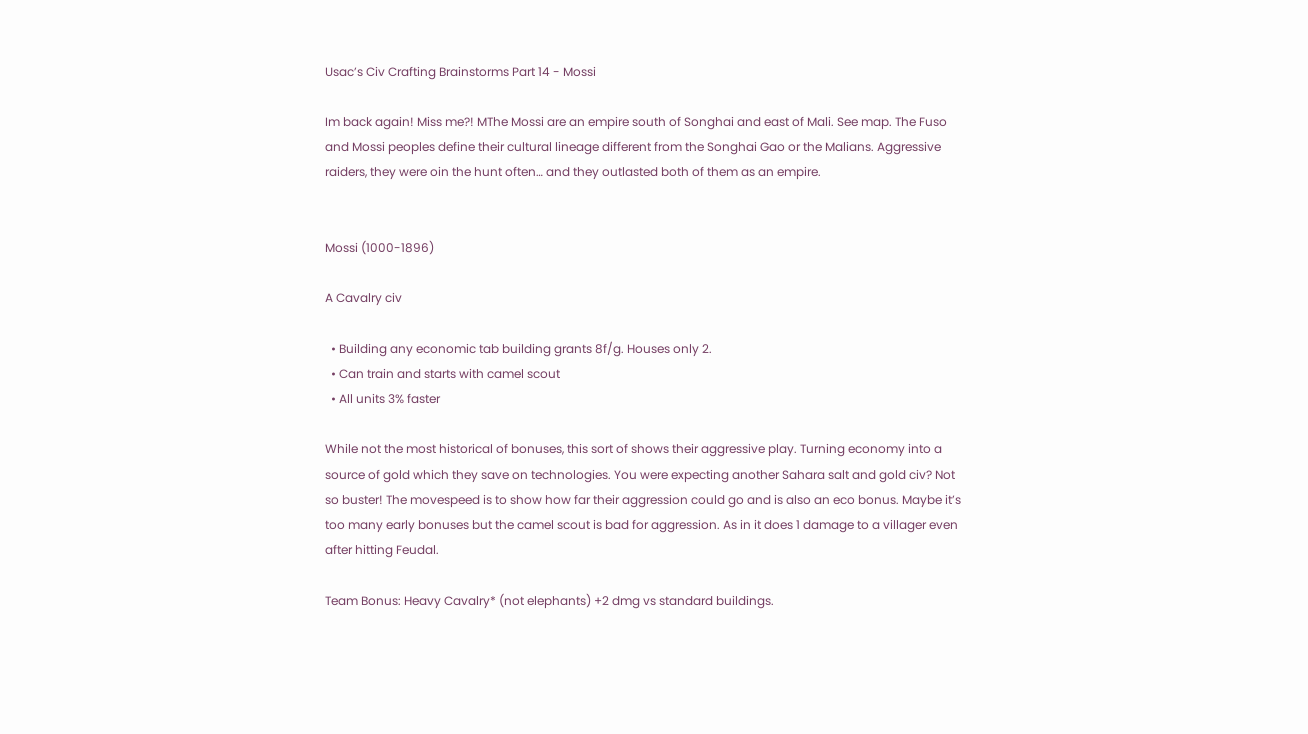Usac’s Civ Crafting Brainstorms Part 14 - Mossi

Im back again! Miss me?! MThe Mossi are an empire south of Songhai and east of Mali. See map. The Fuso and Mossi peoples define their cultural lineage different from the Songhai Gao or the Malians. Aggressive raiders, they were oin the hunt often… and they outlasted both of them as an empire.


Mossi (1000-1896)

A Cavalry civ

  • Building any economic tab building grants 8f/g. Houses only 2.
  • Can train and starts with camel scout
  • All units 3% faster

While not the most historical of bonuses, this sort of shows their aggressive play. Turning economy into a source of gold which they save on technologies. You were expecting another Sahara salt and gold civ? Not so buster! The movespeed is to show how far their aggression could go and is also an eco bonus. Maybe it’s too many early bonuses but the camel scout is bad for aggression. As in it does 1 damage to a villager even after hitting Feudal.

Team Bonus: Heavy Cavalry* (not elephants) +2 dmg vs standard buildings.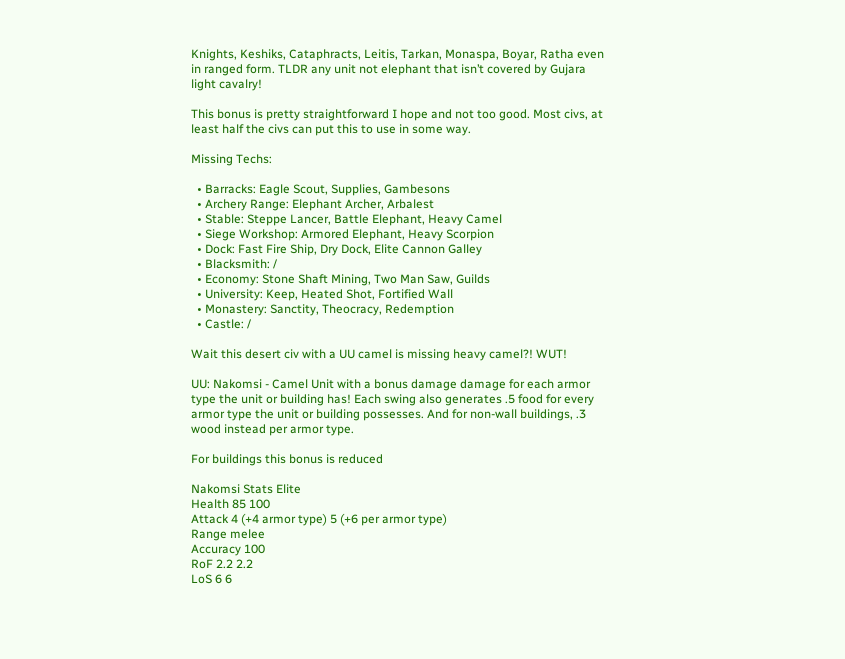Knights, Keshiks, Cataphracts, Leitis, Tarkan, Monaspa, Boyar, Ratha even in ranged form. TLDR any unit not elephant that isn’t covered by Gujara light cavalry!

This bonus is pretty straightforward I hope and not too good. Most civs, at least half the civs can put this to use in some way.

Missing Techs:

  • Barracks: Eagle Scout, Supplies, Gambesons
  • Archery Range: Elephant Archer, Arbalest
  • Stable: Steppe Lancer, Battle Elephant, Heavy Camel
  • Siege Workshop: Armored Elephant, Heavy Scorpion
  • Dock: Fast Fire Ship, Dry Dock, Elite Cannon Galley
  • Blacksmith: /
  • Economy: Stone Shaft Mining, Two Man Saw, Guilds
  • University: Keep, Heated Shot, Fortified Wall
  • Monastery: Sanctity, Theocracy, Redemption
  • Castle: /

Wait this desert civ with a UU camel is missing heavy camel?! WUT!

UU: Nakomsi - Camel Unit with a bonus damage damage for each armor type the unit or building has! Each swing also generates .5 food for every armor type the unit or building possesses. And for non-wall buildings, .3 wood instead per armor type.

For buildings this bonus is reduced

Nakomsi Stats Elite
Health 85 100
Attack 4 (+4 armor type) 5 (+6 per armor type)
Range melee
Accuracy 100
RoF 2.2 2.2
LoS 6 6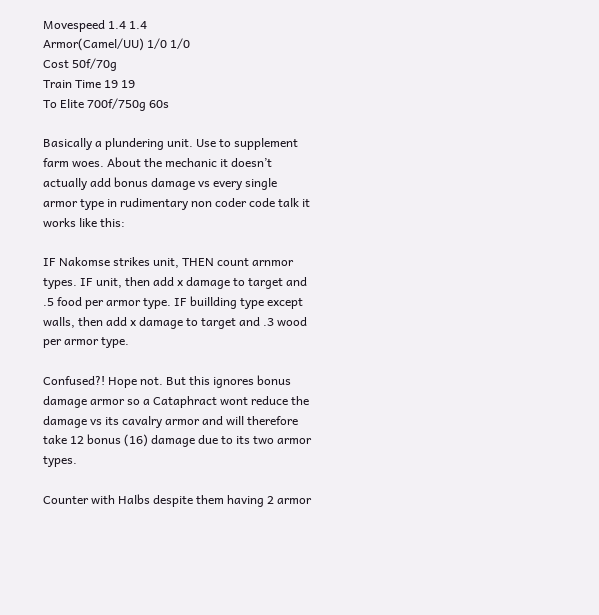Movespeed 1.4 1.4
Armor(Camel/UU) 1/0 1/0
Cost 50f/70g
Train Time 19 19
To Elite 700f/750g 60s

Basically a plundering unit. Use to supplement farm woes. About the mechanic it doesn’t actually add bonus damage vs every single armor type in rudimentary non coder code talk it works like this:

IF Nakomse strikes unit, THEN count arnmor types. IF unit, then add x damage to target and .5 food per armor type. IF buillding type except walls, then add x damage to target and .3 wood per armor type.

Confused?! Hope not. But this ignores bonus damage armor so a Cataphract wont reduce the damage vs its cavalry armor and will therefore take 12 bonus (16) damage due to its two armor types.

Counter with Halbs despite them having 2 armor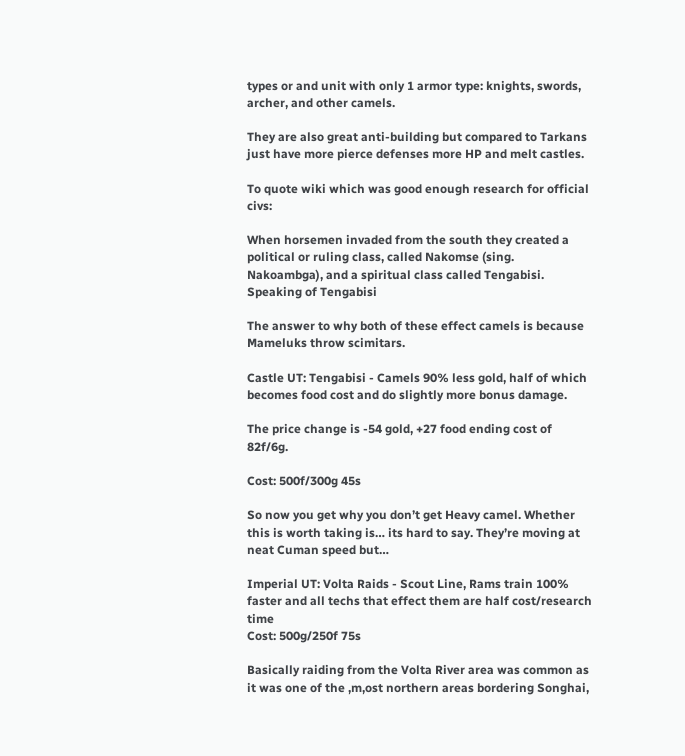types or and unit with only 1 armor type: knights, swords, archer, and other camels.

They are also great anti-building but compared to Tarkans just have more pierce defenses more HP and melt castles.

To quote wiki which was good enough research for official civs:

When horsemen invaded from the south they created a political or ruling class, called Nakomse (sing. Nakoambga), and a spiritual class called Tengabisi. Speaking of Tengabisi

The answer to why both of these effect camels is because Mameluks throw scimitars.

Castle UT: Tengabisi - Camels 90% less gold, half of which becomes food cost and do slightly more bonus damage.

The price change is -54 gold, +27 food ending cost of 82f/6g.

Cost: 500f/300g 45s

So now you get why you don’t get Heavy camel. Whether this is worth taking is… its hard to say. They’re moving at neat Cuman speed but…

Imperial UT: Volta Raids - Scout Line, Rams train 100% faster and all techs that effect them are half cost/research time
Cost: 500g/250f 75s

Basically raiding from the Volta River area was common as it was one of the ,m,ost northern areas bordering Songhai,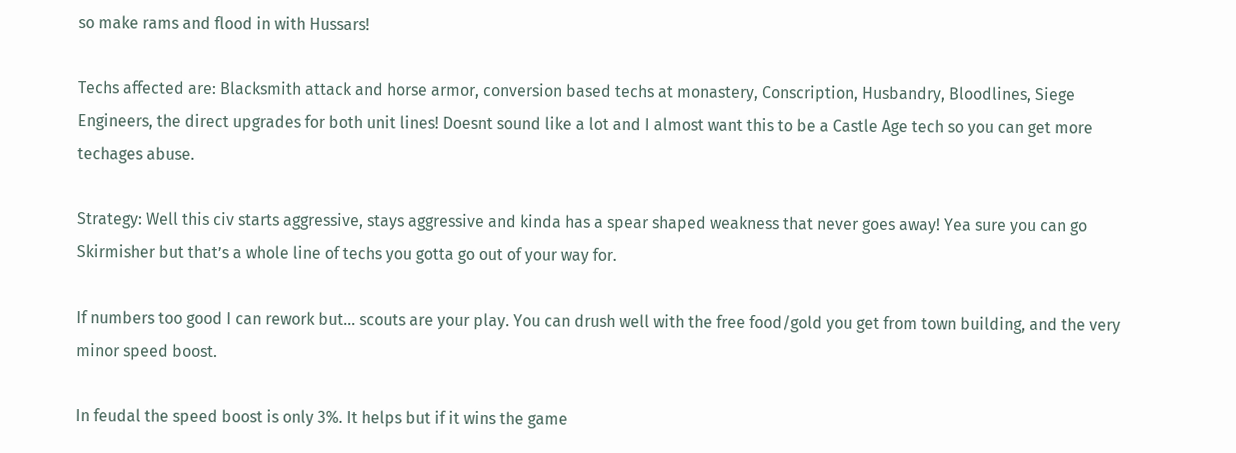so make rams and flood in with Hussars!

Techs affected are: Blacksmith attack and horse armor, conversion based techs at monastery, Conscription, Husbandry, Bloodlines, Siege Engineers, the direct upgrades for both unit lines! Doesnt sound like a lot and I almost want this to be a Castle Age tech so you can get more techages abuse.

Strategy: Well this civ starts aggressive, stays aggressive and kinda has a spear shaped weakness that never goes away! Yea sure you can go Skirmisher but that’s a whole line of techs you gotta go out of your way for.

If numbers too good I can rework but… scouts are your play. You can drush well with the free food/gold you get from town building, and the very minor speed boost.

In feudal the speed boost is only 3%. It helps but if it wins the game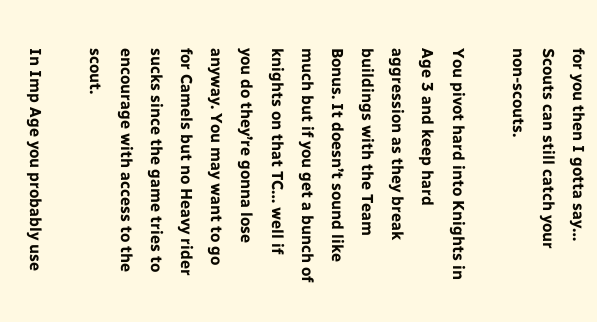for you then I gotta say… Scouts can still catch your non-scouts.

You pivot hard into Knights in Age 3 and keep hard aggression as they break buildings with the Team Bonus. It doesn’t sound like much but if you get a bunch of knights on that TC… well if you do they’re gonna lose anyway. You may want to go for Camels but no Heavy rider sucks since the game tries to encourage with access to the scout.

In Imp Age you probably use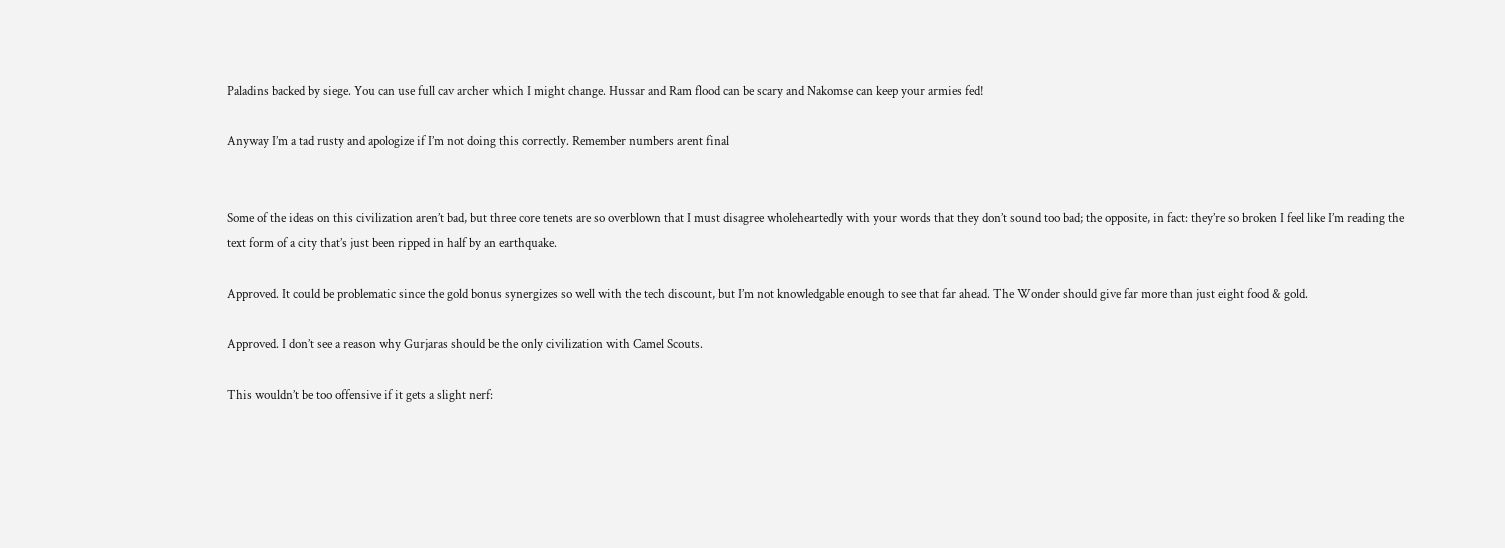Paladins backed by siege. You can use full cav archer which I might change. Hussar and Ram flood can be scary and Nakomse can keep your armies fed!

Anyway I’m a tad rusty and apologize if I’m not doing this correctly. Remember numbers arent final


Some of the ideas on this civilization aren’t bad, but three core tenets are so overblown that I must disagree wholeheartedly with your words that they don’t sound too bad; the opposite, in fact: they’re so broken I feel like I’m reading the text form of a city that’s just been ripped in half by an earthquake.

Approved. It could be problematic since the gold bonus synergizes so well with the tech discount, but I’m not knowledgable enough to see that far ahead. The Wonder should give far more than just eight food & gold.

Approved. I don’t see a reason why Gurjaras should be the only civilization with Camel Scouts.

This wouldn’t be too offensive if it gets a slight nerf: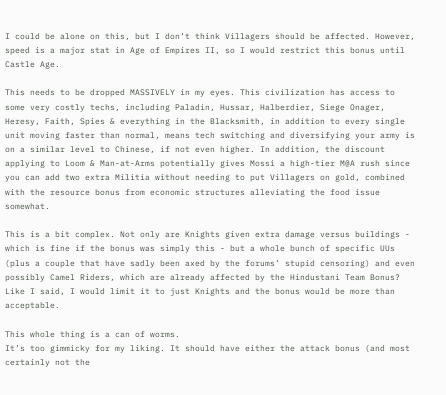I could be alone on this, but I don’t think Villagers should be affected. However, speed is a major stat in Age of Empires II, so I would restrict this bonus until Castle Age.

This needs to be dropped MASSIVELY in my eyes. This civilization has access to some very costly techs, including Paladin, Hussar, Halberdier, Siege Onager, Heresy, Faith, Spies & everything in the Blacksmith, in addition to every single unit moving faster than normal, means tech switching and diversifying your army is on a similar level to Chinese, if not even higher. In addition, the discount applying to Loom & Man-at-Arms potentially gives Mossi a high-tier M@A rush since you can add two extra Militia without needing to put Villagers on gold, combined with the resource bonus from economic structures alleviating the food issue somewhat.

This is a bit complex. Not only are Knights given extra damage versus buildings - which is fine if the bonus was simply this - but a whole bunch of specific UUs (plus a couple that have sadly been axed by the forums’ stupid censoring) and even possibly Camel Riders, which are already affected by the Hindustani Team Bonus? Like I said, I would limit it to just Knights and the bonus would be more than acceptable.

This whole thing is a can of worms.
It’s too gimmicky for my liking. It should have either the attack bonus (and most certainly not the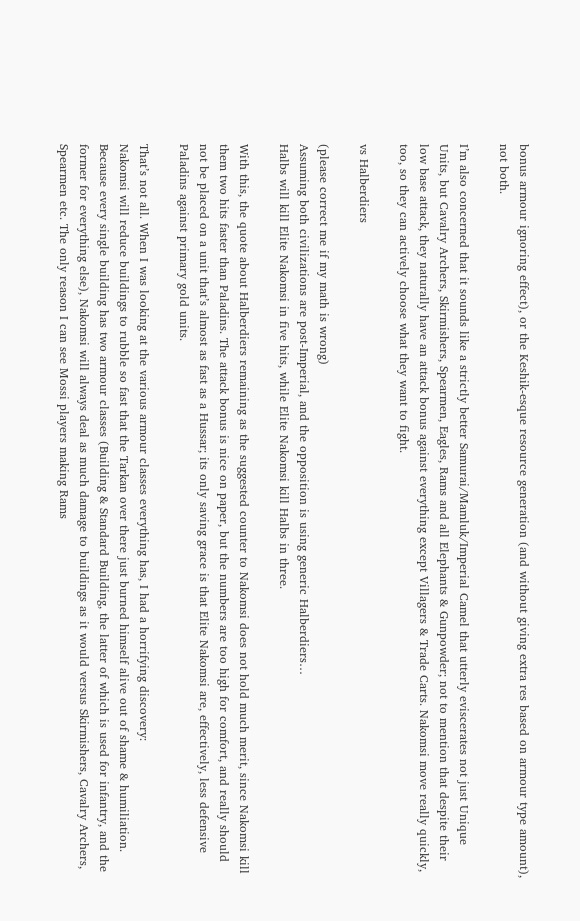bonus armour ignoring effect), or the Keshik-esque resource generation (and without giving extra res based on armour type amount), not both.

I’m also concerned that it sounds like a strictly better Samurai/Mamluk/Imperial Camel that utterly eviscerates not just Unique Units, but Cavalry Archers, Skirmishers, Spearmen, Eagles, Rams and all Elephants & Gunpowder; not to mention that despite their low base attack, they naturally have an attack bonus against everything except Villagers & Trade Carts. Nakomsi move really quickly, too, so they can actively choose what they want to fight.

vs Halberdiers

(please correct me if my math is wrong)
Assuming both civilizations are post-Imperial, and the opposition is using generic Halberdiers…
Halbs will kill Elite Nakomsi in five hits, while Elite Nakomsi kill Halbs in three.

With this, the quote about Halberdiers remaining as the suggested counter to Nakomsi does not hold much merit, since Nakomsi kill them two hits faster than Paladins. The attack bonus is nice on paper, but the numbers are too high for comfort, and really should not be placed on a unit that’s almost as fast as a Hussar; its only saving grace is that Elite Nakomsi are, effectively, less defensive Paladins against primary gold units.

That’s not all. When I was looking at the various armour classes everything has, I had a horrifying discovery:
Nakomsi will reduce buildings to rubble so fast that the Tarkan over there just burned himself alive out of shame & humiliation. Because every single building has two armour classes (Building & Standard Building, the latter of which is used for infantry, and the former for everything else), Nakomsi will always deal as much damage to buildings as it would versus Skirmishers, Cavalry Archers, Spearmen etc. The only reason I can see Mossi players making Rams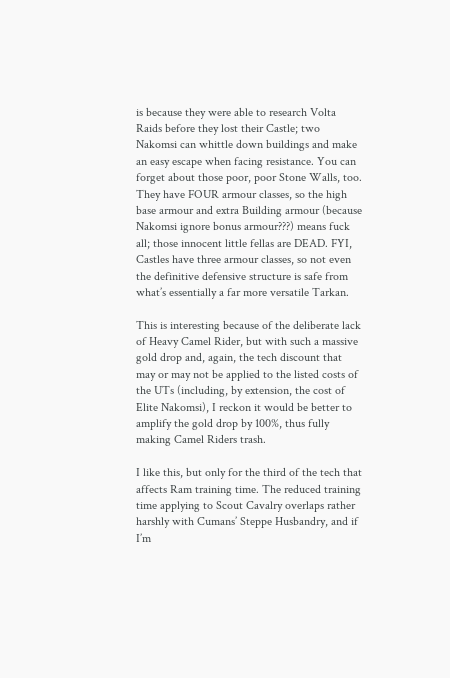is because they were able to research Volta Raids before they lost their Castle; two Nakomsi can whittle down buildings and make an easy escape when facing resistance. You can forget about those poor, poor Stone Walls, too. They have FOUR armour classes, so the high base armour and extra Building armour (because Nakomsi ignore bonus armour???) means fuck all; those innocent little fellas are DEAD. FYI, Castles have three armour classes, so not even the definitive defensive structure is safe from what’s essentially a far more versatile Tarkan.

This is interesting because of the deliberate lack of Heavy Camel Rider, but with such a massive gold drop and, again, the tech discount that may or may not be applied to the listed costs of the UTs (including, by extension, the cost of Elite Nakomsi), I reckon it would be better to amplify the gold drop by 100%, thus fully making Camel Riders trash.

I like this, but only for the third of the tech that affects Ram training time. The reduced training time applying to Scout Cavalry overlaps rather harshly with Cumans’ Steppe Husbandry, and if I’m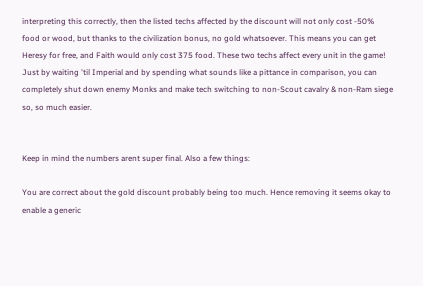interpreting this correctly, then the listed techs affected by the discount will not only cost -50% food or wood, but thanks to the civilization bonus, no gold whatsoever. This means you can get Heresy for free, and Faith would only cost 375 food. These two techs affect every unit in the game! Just by waiting 'til Imperial and by spending what sounds like a pittance in comparison, you can completely shut down enemy Monks and make tech switching to non-Scout cavalry & non-Ram siege so, so much easier.


Keep in mind the numbers arent super final. Also a few things:

You are correct about the gold discount probably being too much. Hence removing it seems okay to enable a generic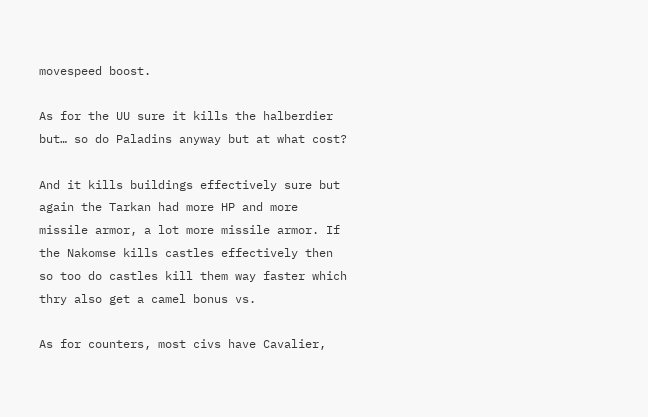movespeed boost.

As for the UU sure it kills the halberdier but… so do Paladins anyway but at what cost?

And it kills buildings effectively sure but again the Tarkan had more HP and more missile armor, a lot more missile armor. If the Nakomse kills castles effectively then so too do castles kill them way faster which thry also get a camel bonus vs.

As for counters, most civs have Cavalier,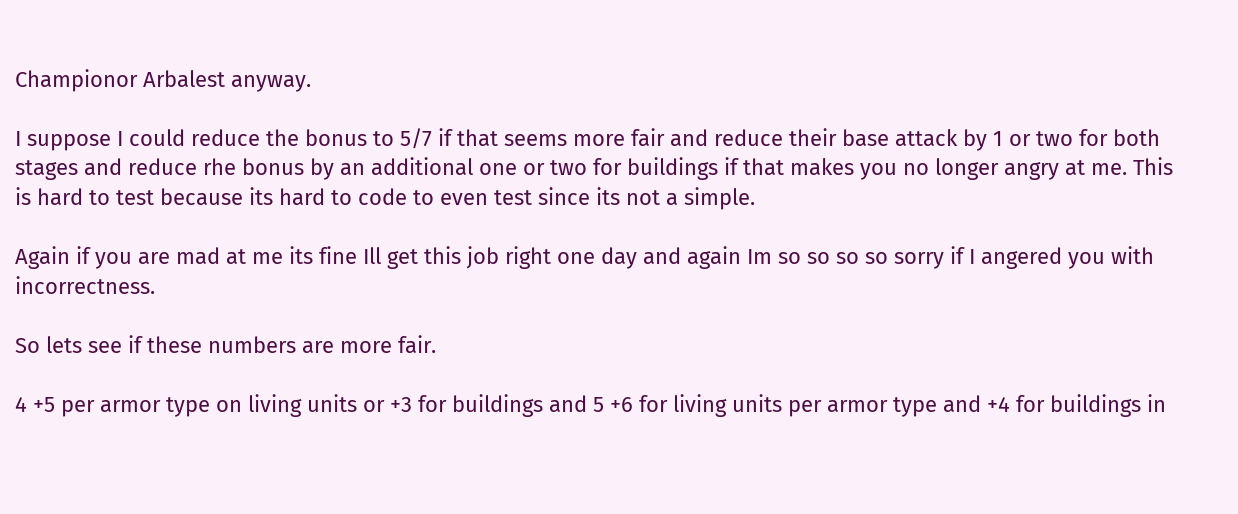Championor Arbalest anyway.

I suppose I could reduce the bonus to 5/7 if that seems more fair and reduce their base attack by 1 or two for both stages and reduce rhe bonus by an additional one or two for buildings if that makes you no longer angry at me. This is hard to test because its hard to code to even test since its not a simple.

Again if you are mad at me its fine Ill get this job right one day and again Im so so so so sorry if I angered you with incorrectness.

So lets see if these numbers are more fair.

4 +5 per armor type on living units or +3 for buildings and 5 +6 for living units per armor type and +4 for buildings in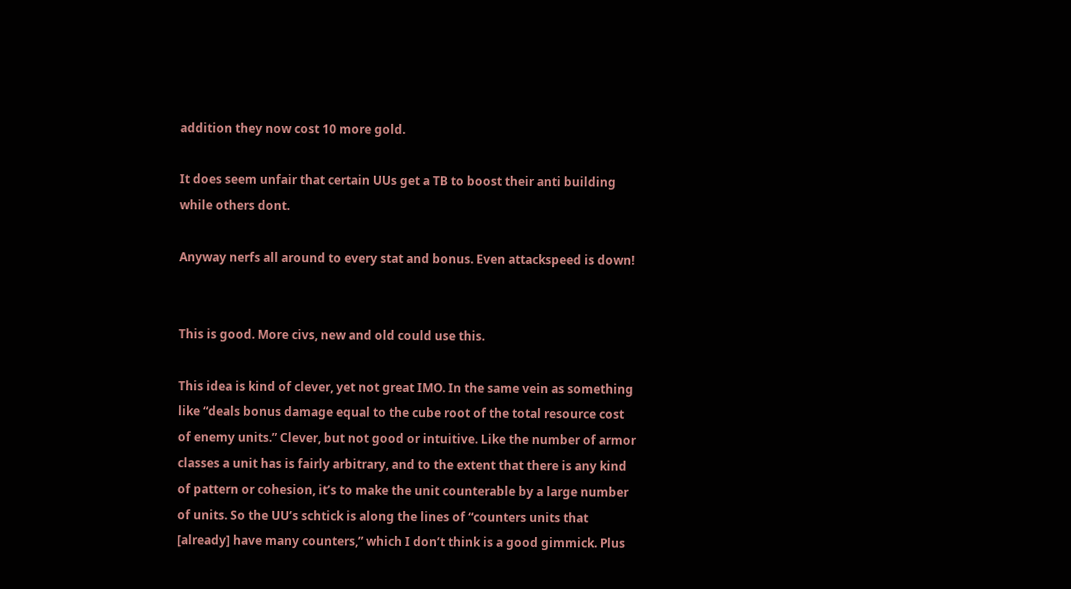addition they now cost 10 more gold.

It does seem unfair that certain UUs get a TB to boost their anti building while others dont.

Anyway nerfs all around to every stat and bonus. Even attackspeed is down!


This is good. More civs, new and old could use this.

This idea is kind of clever, yet not great IMO. In the same vein as something like “deals bonus damage equal to the cube root of the total resource cost of enemy units.” Clever, but not good or intuitive. Like the number of armor classes a unit has is fairly arbitrary, and to the extent that there is any kind of pattern or cohesion, it’s to make the unit counterable by a large number of units. So the UU’s schtick is along the lines of “counters units that [already] have many counters,” which I don’t think is a good gimmick. Plus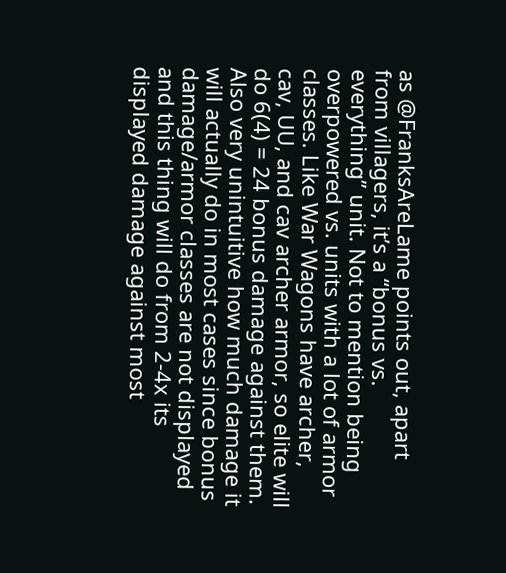as @FranksAreLame points out, apart from villagers, it’s a “bonus vs. everything” unit. Not to mention being overpowered vs. units with a lot of armor classes. Like War Wagons have archer, cav, UU, and cav archer armor, so elite will do 6(4) = 24 bonus damage against them. Also very unintuitive how much damage it will actually do in most cases since bonus damage/armor classes are not displayed and this thing will do from 2-4x its displayed damage against most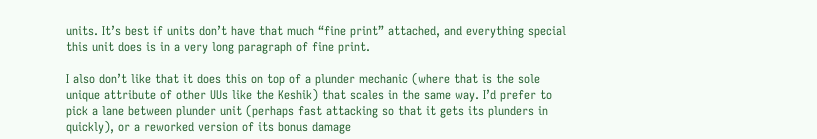units. It’s best if units don’t have that much “fine print” attached, and everything special this unit does is in a very long paragraph of fine print.

I also don’t like that it does this on top of a plunder mechanic (where that is the sole unique attribute of other UUs like the Keshik) that scales in the same way. I’d prefer to pick a lane between plunder unit (perhaps fast attacking so that it gets its plunders in quickly), or a reworked version of its bonus damage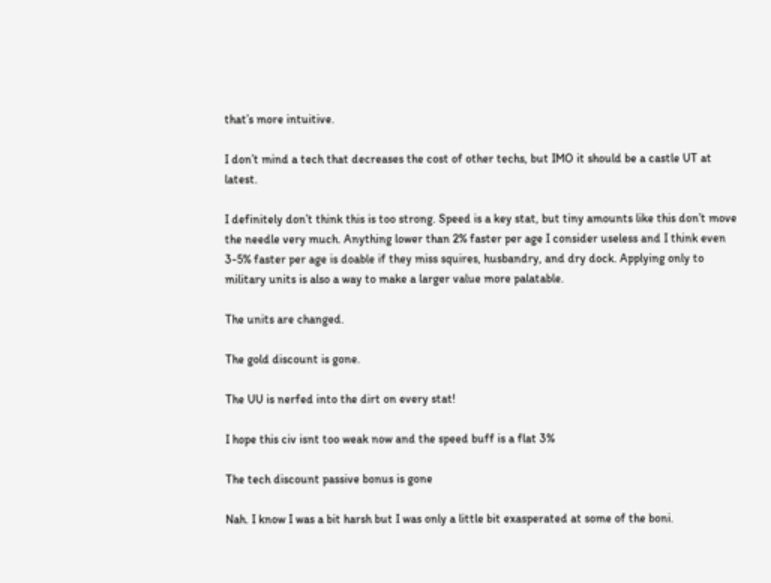that’s more intuitive.

I don’t mind a tech that decreases the cost of other techs, but IMO it should be a castle UT at latest.

I definitely don’t think this is too strong. Speed is a key stat, but tiny amounts like this don’t move the needle very much. Anything lower than 2% faster per age I consider useless and I think even 3-5% faster per age is doable if they miss squires, husbandry, and dry dock. Applying only to military units is also a way to make a larger value more palatable.

The units are changed.

The gold discount is gone.

The UU is nerfed into the dirt on every stat!

I hope this civ isnt too weak now and the speed buff is a flat 3%

The tech discount passive bonus is gone

Nah. I know I was a bit harsh but I was only a little bit exasperated at some of the boni.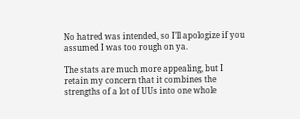No hatred was intended, so I’ll apologize if you assumed I was too rough on ya.

The stats are much more appealing, but I retain my concern that it combines the strengths of a lot of UUs into one whole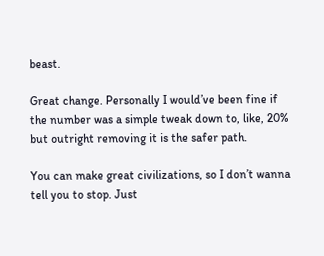beast.

Great change. Personally I would’ve been fine if the number was a simple tweak down to, like, 20% but outright removing it is the safer path.

You can make great civilizations, so I don’t wanna tell you to stop. Just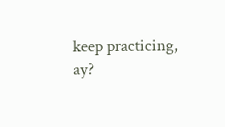keep practicing, ay?